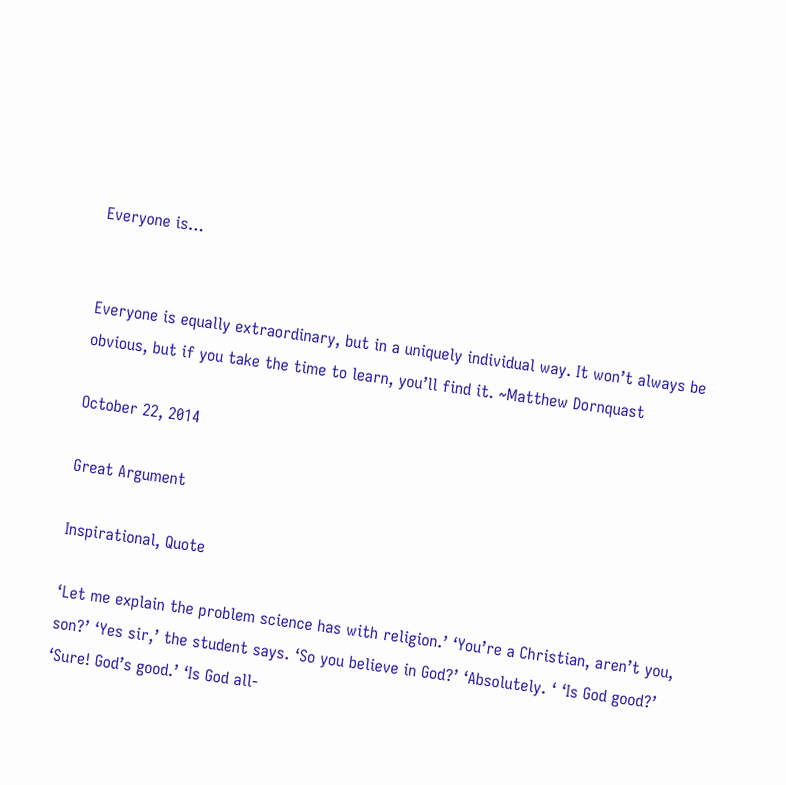Everyone is…


Everyone is equally extraordinary, but in a uniquely individual way. It won’t always be obvious, but if you take the time to learn, you’ll find it. ~Matthew Dornquast

October 22, 2014

Great Argument

Inspirational, Quote

‘Let me explain the problem science has with religion.’ ‘You’re a Christian, aren’t you, son?’ ‘Yes sir,’ the student says. ‘So you believe in God?’ ‘Absolutely. ‘ ‘Is God good?’ ‘Sure! God’s good.’ ‘Is God all-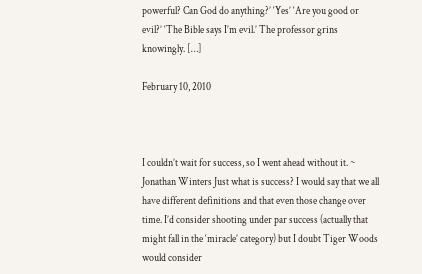powerful? Can God do anything?’ ‘Yes’ ‘Are you good or evil?’ ‘The Bible says I’m evil.’ The professor grins knowingly. […]

February 10, 2010



I couldn’t wait for success, so I went ahead without it. ~ Jonathan Winters Just what is success? I would say that we all have different definitions and that even those change over time. I’d consider shooting under par success (actually that might fall in the ‘miracle’ category) but I doubt Tiger Woods would consider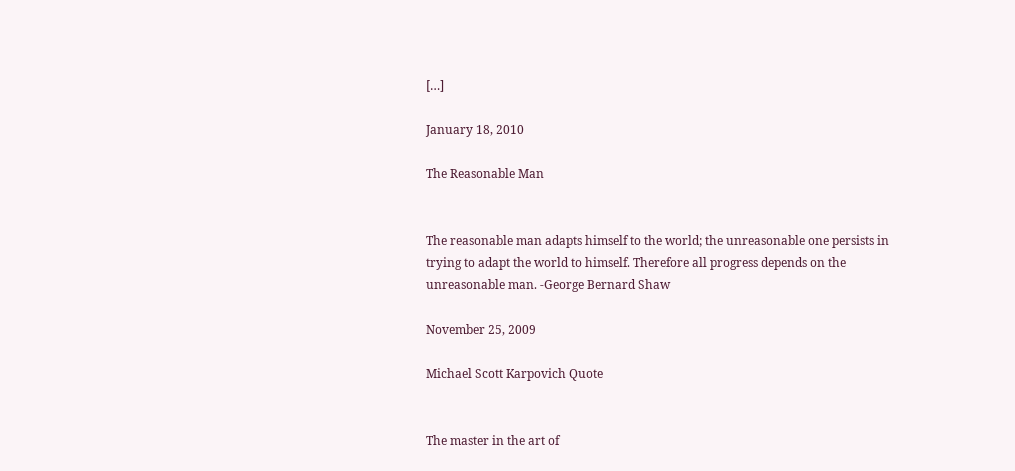[…]

January 18, 2010

The Reasonable Man


The reasonable man adapts himself to the world; the unreasonable one persists in trying to adapt the world to himself. Therefore all progress depends on the unreasonable man. -George Bernard Shaw

November 25, 2009

Michael Scott Karpovich Quote


The master in the art of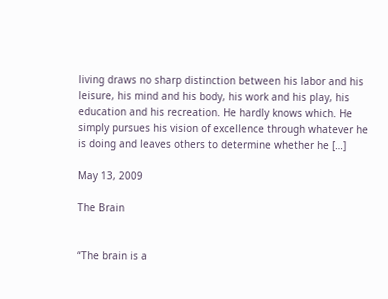living draws no sharp distinction between his labor and his leisure, his mind and his body, his work and his play, his education and his recreation. He hardly knows which. He simply pursues his vision of excellence through whatever he is doing and leaves others to determine whether he […]

May 13, 2009

The Brain


“The brain is a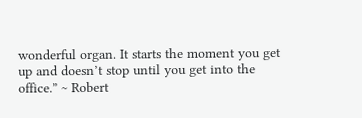wonderful organ. It starts the moment you get up and doesn’t stop until you get into the office.” ~ Robert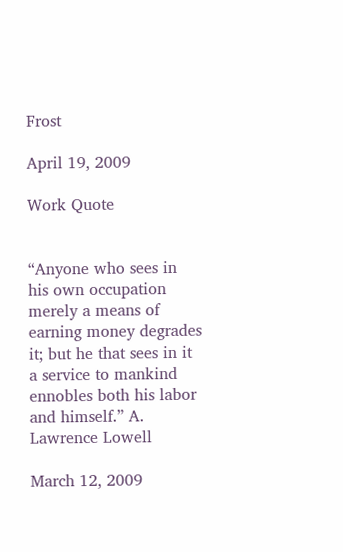Frost

April 19, 2009

Work Quote


“Anyone who sees in his own occupation merely a means of earning money degrades it; but he that sees in it a service to mankind ennobles both his labor and himself.” A. Lawrence Lowell

March 12, 2009